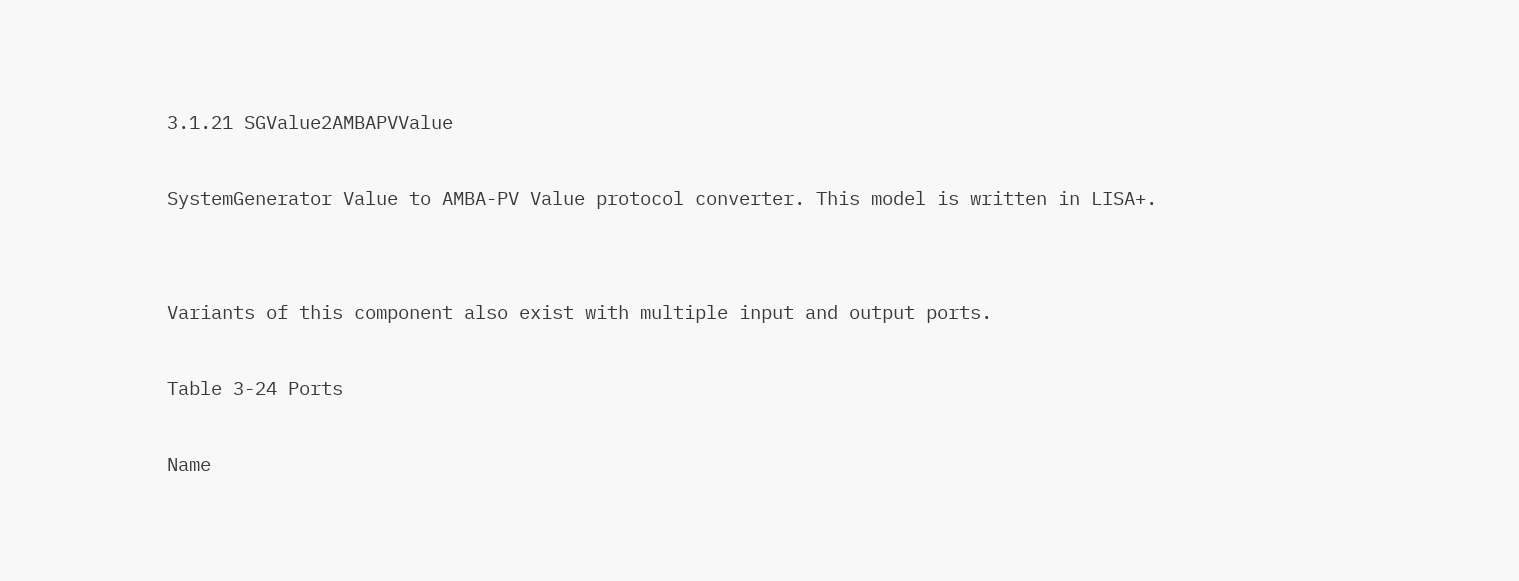3.1.21 SGValue2AMBAPVValue

SystemGenerator Value to AMBA-PV Value protocol converter. This model is written in LISA+.


Variants of this component also exist with multiple input and output ports.

Table 3-24 Ports

Name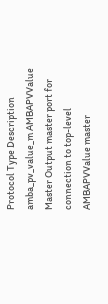Protocol Type Description
amba_pv_value_m AMBAPVValue Master Output master port for connection to top-level AMBAPVValue master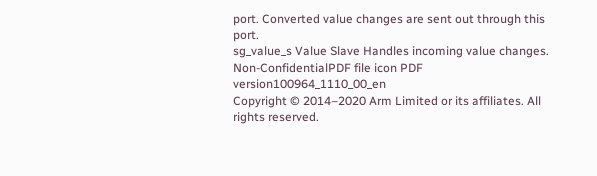port. Converted value changes are sent out through this port.
sg_value_s Value Slave Handles incoming value changes.
Non-ConfidentialPDF file icon PDF version100964_1110_00_en
Copyright © 2014–2020 Arm Limited or its affiliates. All rights reserved.